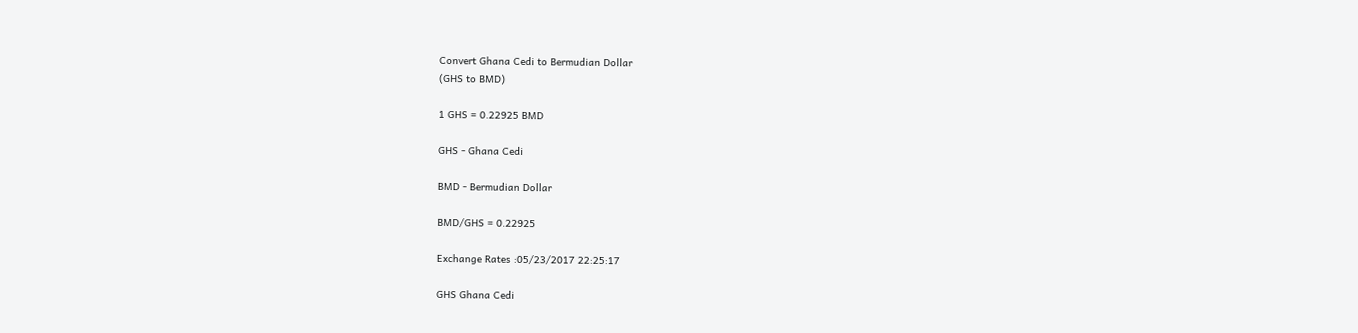Convert Ghana Cedi to Bermudian Dollar
(GHS to BMD)

1 GHS = 0.22925 BMD

GHS - Ghana Cedi

BMD - Bermudian Dollar

BMD/GHS = 0.22925

Exchange Rates :05/23/2017 22:25:17

GHS Ghana Cedi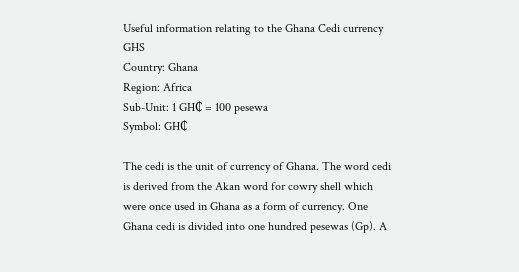Useful information relating to the Ghana Cedi currency GHS
Country: Ghana
Region: Africa
Sub-Unit: 1 GH₵ = 100 pesewa
Symbol: GH₵

The cedi is the unit of currency of Ghana. The word cedi is derived from the Akan word for cowry shell which were once used in Ghana as a form of currency. One Ghana cedi is divided into one hundred pesewas (Gp). A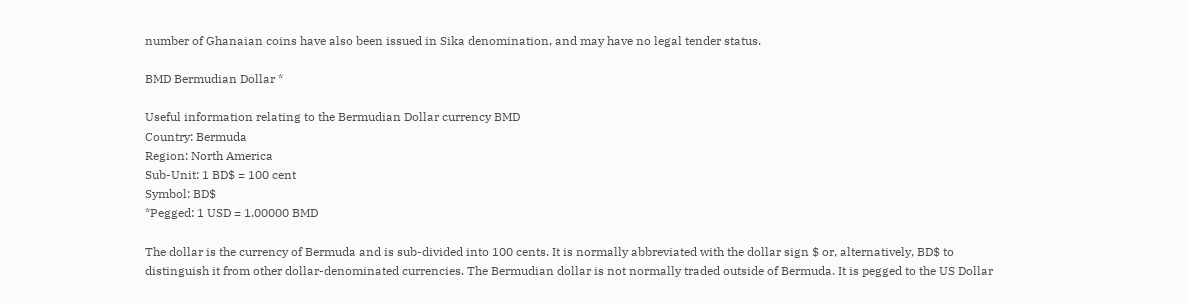number of Ghanaian coins have also been issued in Sika denomination, and may have no legal tender status.

BMD Bermudian Dollar *

Useful information relating to the Bermudian Dollar currency BMD
Country: Bermuda
Region: North America
Sub-Unit: 1 BD$ = 100 cent
Symbol: BD$
*Pegged: 1 USD = 1.00000 BMD

The dollar is the currency of Bermuda and is sub-divided into 100 cents. It is normally abbreviated with the dollar sign $ or, alternatively, BD$ to distinguish it from other dollar-denominated currencies. The Bermudian dollar is not normally traded outside of Bermuda. It is pegged to the US Dollar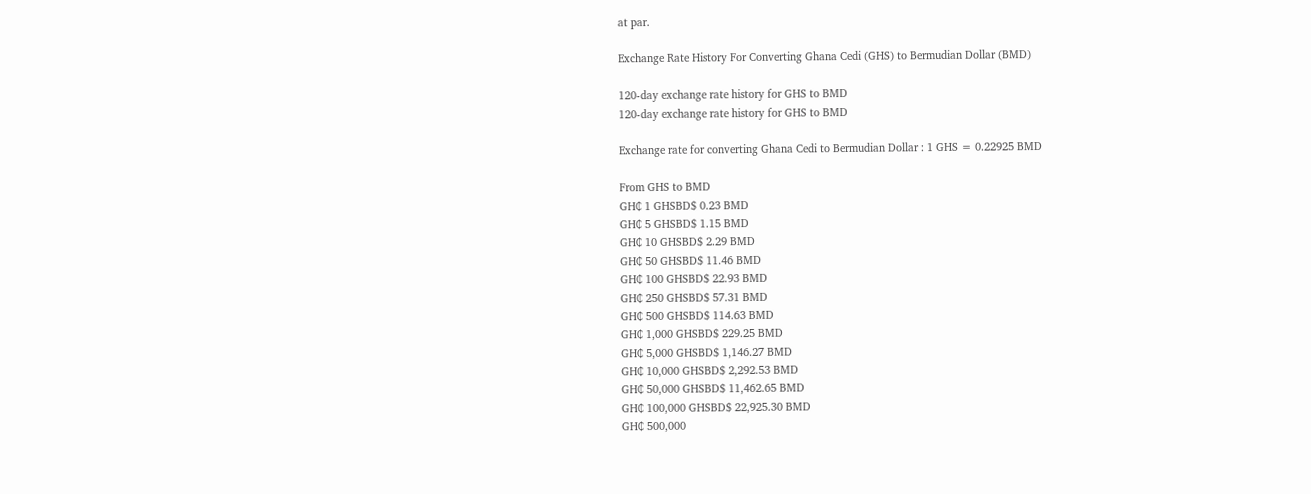at par.

Exchange Rate History For Converting Ghana Cedi (GHS) to Bermudian Dollar (BMD)

120-day exchange rate history for GHS to BMD
120-day exchange rate history for GHS to BMD

Exchange rate for converting Ghana Cedi to Bermudian Dollar : 1 GHS = 0.22925 BMD

From GHS to BMD
GH₵ 1 GHSBD$ 0.23 BMD
GH₵ 5 GHSBD$ 1.15 BMD
GH₵ 10 GHSBD$ 2.29 BMD
GH₵ 50 GHSBD$ 11.46 BMD
GH₵ 100 GHSBD$ 22.93 BMD
GH₵ 250 GHSBD$ 57.31 BMD
GH₵ 500 GHSBD$ 114.63 BMD
GH₵ 1,000 GHSBD$ 229.25 BMD
GH₵ 5,000 GHSBD$ 1,146.27 BMD
GH₵ 10,000 GHSBD$ 2,292.53 BMD
GH₵ 50,000 GHSBD$ 11,462.65 BMD
GH₵ 100,000 GHSBD$ 22,925.30 BMD
GH₵ 500,000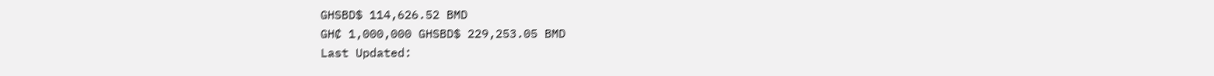GHSBD$ 114,626.52 BMD
GH₵ 1,000,000 GHSBD$ 229,253.05 BMD
Last Updated: